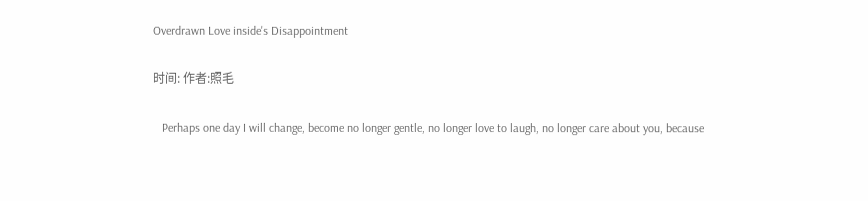Overdrawn Love inside's Disappointment

时间: 作者:照毛

   Perhaps one day I will change, become no longer gentle, no longer love to laugh, no longer care about you, because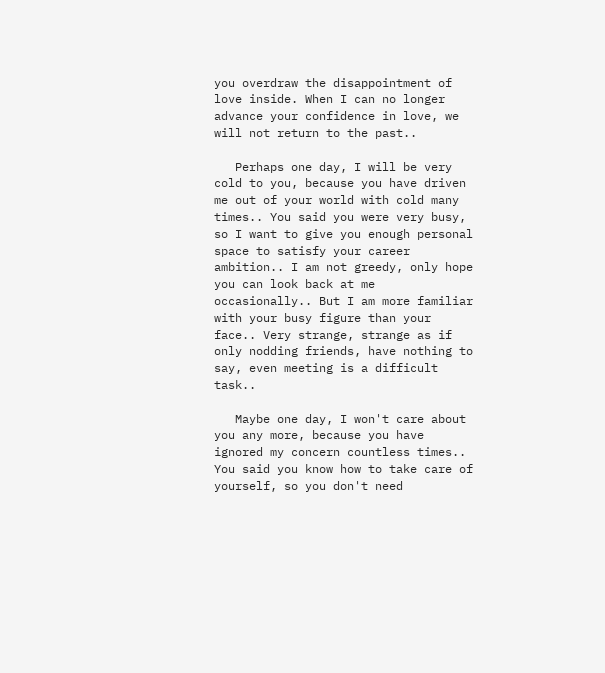you overdraw the disappointment of love inside. When I can no longer advance your confidence in love, we will not return to the past..

   Perhaps one day, I will be very cold to you, because you have driven me out of your world with cold many times.. You said you were very busy, so I want to give you enough personal space to satisfy your career ambition.. I am not greedy, only hope you can look back at me occasionally.. But I am more familiar with your busy figure than your face.. Very strange, strange as if only nodding friends, have nothing to say, even meeting is a difficult task..

   Maybe one day, I won't care about you any more, because you have ignored my concern countless times.. You said you know how to take care of yourself, so you don't need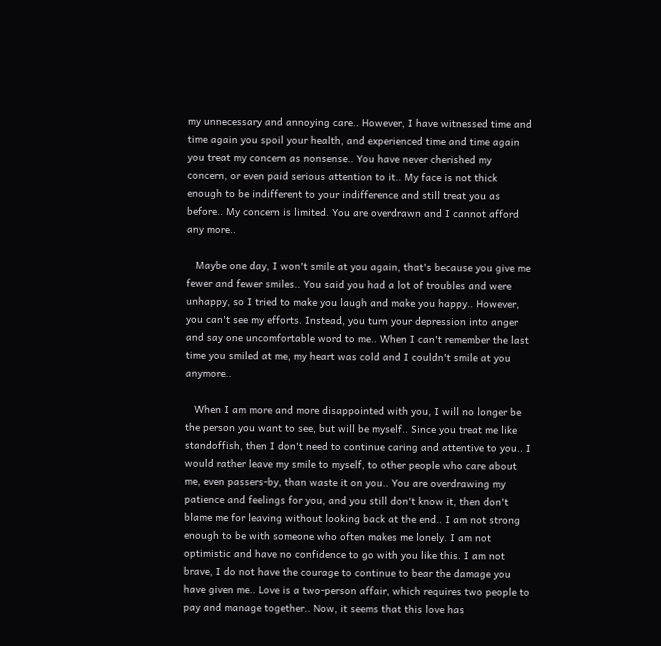my unnecessary and annoying care.. However, I have witnessed time and time again you spoil your health, and experienced time and time again you treat my concern as nonsense.. You have never cherished my concern, or even paid serious attention to it.. My face is not thick enough to be indifferent to your indifference and still treat you as before.. My concern is limited. You are overdrawn and I cannot afford any more..

   Maybe one day, I won't smile at you again, that's because you give me fewer and fewer smiles.. You said you had a lot of troubles and were unhappy, so I tried to make you laugh and make you happy.. However, you can't see my efforts. Instead, you turn your depression into anger and say one uncomfortable word to me.. When I can't remember the last time you smiled at me, my heart was cold and I couldn't smile at you anymore..

   When I am more and more disappointed with you, I will no longer be the person you want to see, but will be myself.. Since you treat me like standoffish, then I don't need to continue caring and attentive to you.. I would rather leave my smile to myself, to other people who care about me, even passers-by, than waste it on you.. You are overdrawing my patience and feelings for you, and you still don't know it, then don't blame me for leaving without looking back at the end.. I am not strong enough to be with someone who often makes me lonely. I am not optimistic and have no confidence to go with you like this. I am not brave, I do not have the courage to continue to bear the damage you have given me.. Love is a two-person affair, which requires two people to pay and manage together.. Now, it seems that this love has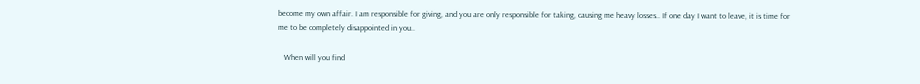become my own affair. I am responsible for giving, and you are only responsible for taking, causing me heavy losses.. If one day I want to leave, it is time for me to be completely disappointed in you..

   When will you find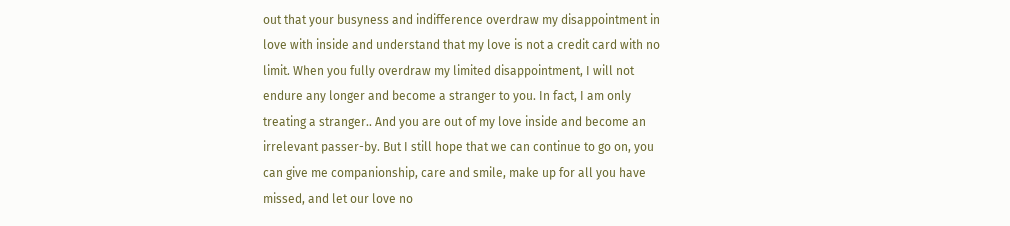out that your busyness and indifference overdraw my disappointment in love with inside and understand that my love is not a credit card with no limit. When you fully overdraw my limited disappointment, I will not endure any longer and become a stranger to you. In fact, I am only treating a stranger.. And you are out of my love inside and become an irrelevant passer-by. But I still hope that we can continue to go on, you can give me companionship, care and smile, make up for all you have missed, and let our love no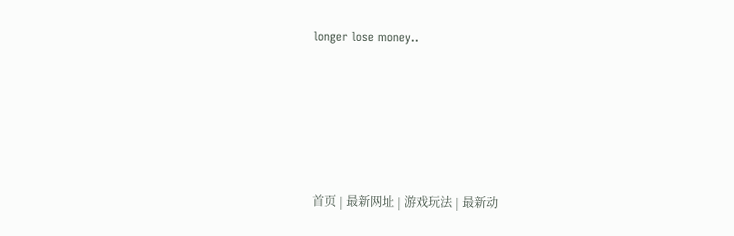longer lose money..





首页 | 最新网址 | 游戏玩法 | 最新动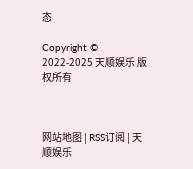态

Copyright © 2022-2025 天顺娱乐 版权所有



网站地图 | RSS订阅 | 天顺娱乐